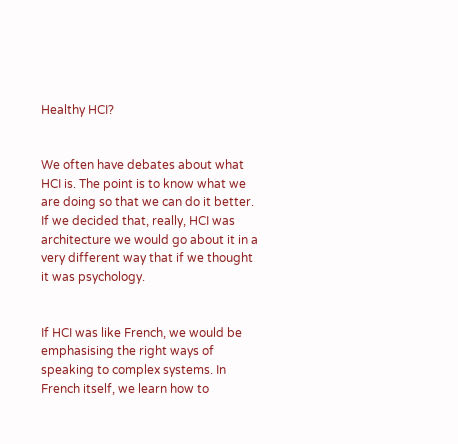Healthy HCI?


We often have debates about what HCI is. The point is to know what we are doing so that we can do it better. If we decided that, really, HCI was architecture we would go about it in a very different way that if we thought it was psychology.


If HCI was like French, we would be emphasising the right ways of speaking to complex systems. In French itself, we learn how to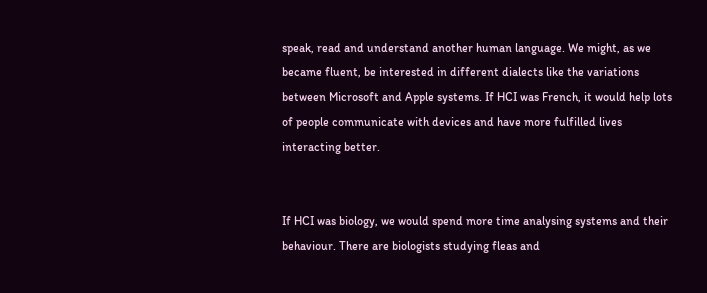speak, read and understand another human language. We might, as we became fluent, be interested in different dialects like the variations between Microsoft and Apple systems. If HCI was French, it would help lots of people communicate with devices and have more fulfilled lives interacting better.


If HCI was biology, we would spend more time analysing systems and their behaviour. There are biologists studying fleas and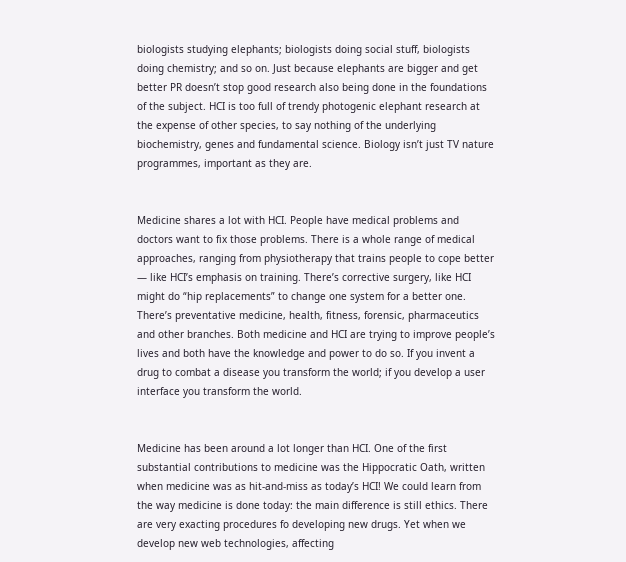biologists studying elephants; biologists doing social stuff, biologists doing chemistry; and so on. Just because elephants are bigger and get better PR doesn’t stop good research also being done in the foundations of the subject. HCI is too full of trendy photogenic elephant research at the expense of other species, to say nothing of the underlying biochemistry, genes and fundamental science. Biology isn’t just TV nature programmes, important as they are.


Medicine shares a lot with HCI. People have medical problems and doctors want to fix those problems. There is a whole range of medical approaches, ranging from physiotherapy that trains people to cope better — like HCI’s emphasis on training. There’s corrective surgery, like HCI might do “hip replacements” to change one system for a better one. There’s preventative medicine, health, fitness, forensic, pharmaceutics and other branches. Both medicine and HCI are trying to improve people’s lives and both have the knowledge and power to do so. If you invent a drug to combat a disease you transform the world; if you develop a user interface you transform the world.


Medicine has been around a lot longer than HCI. One of the first substantial contributions to medicine was the Hippocratic Oath, written when medicine was as hit-and-miss as today’s HCI! We could learn from the way medicine is done today: the main difference is still ethics. There are very exacting procedures fo developing new drugs. Yet when we develop new web technologies, affecting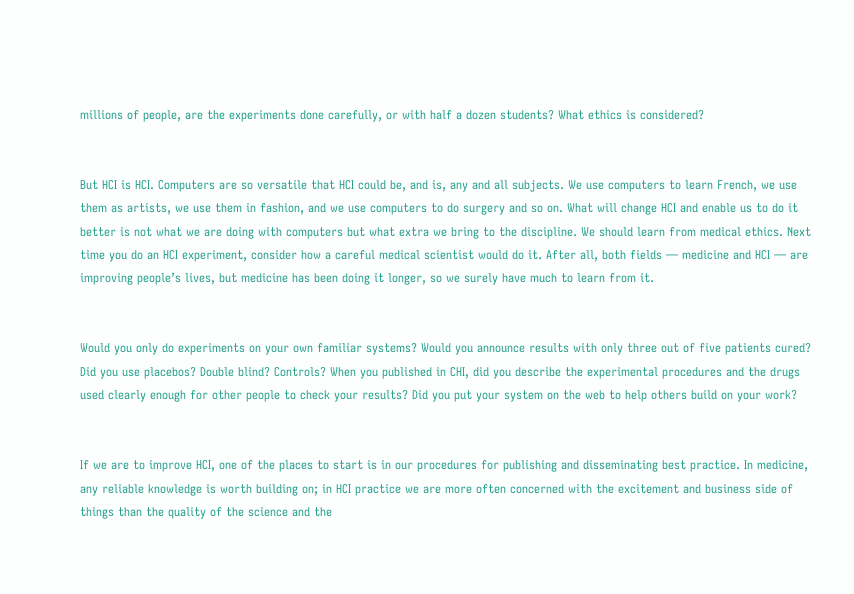millions of people, are the experiments done carefully, or with half a dozen students? What ethics is considered?


But HCI is HCI. Computers are so versatile that HCI could be, and is, any and all subjects. We use computers to learn French, we use them as artists, we use them in fashion, and we use computers to do surgery and so on. What will change HCI and enable us to do it better is not what we are doing with computers but what extra we bring to the discipline. We should learn from medical ethics. Next time you do an HCI experiment, consider how a careful medical scientist would do it. After all, both fields — medicine and HCI — are improving people’s lives, but medicine has been doing it longer, so we surely have much to learn from it.


Would you only do experiments on your own familiar systems? Would you announce results with only three out of five patients cured? Did you use placebos? Double blind? Controls? When you published in CHI, did you describe the experimental procedures and the drugs used clearly enough for other people to check your results? Did you put your system on the web to help others build on your work?


If we are to improve HCI, one of the places to start is in our procedures for publishing and disseminating best practice. In medicine, any reliable knowledge is worth building on; in HCI practice we are more often concerned with the excitement and business side of things than the quality of the science and the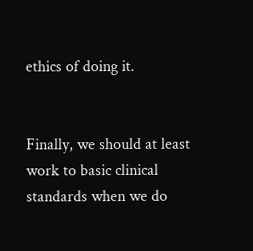ethics of doing it.


Finally, we should at least work to basic clinical standards when we do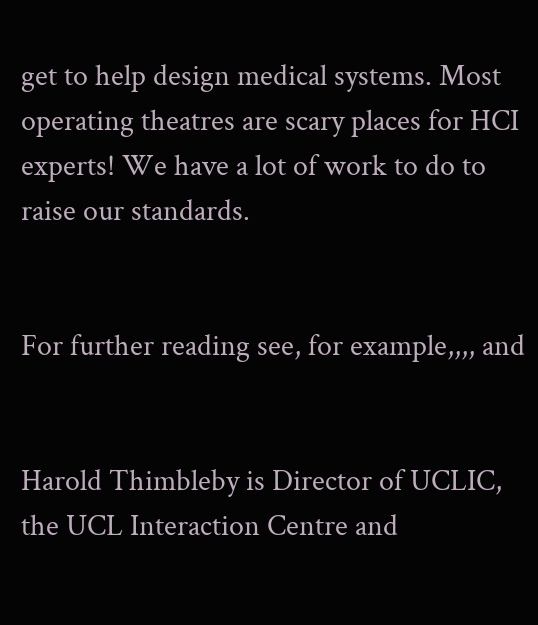get to help design medical systems. Most operating theatres are scary places for HCI experts! We have a lot of work to do to raise our standards.


For further reading see, for example,,,, and


Harold Thimbleby is Director of UCLIC, the UCL Interaction Centre and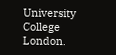University College London.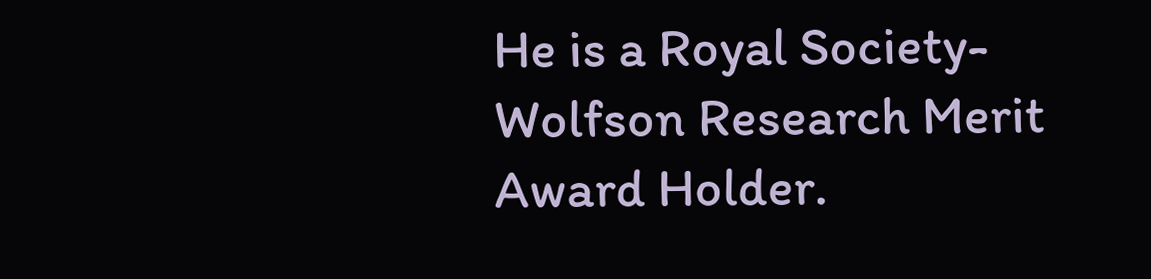He is a Royal Society-Wolfson Research Merit Award Holder.